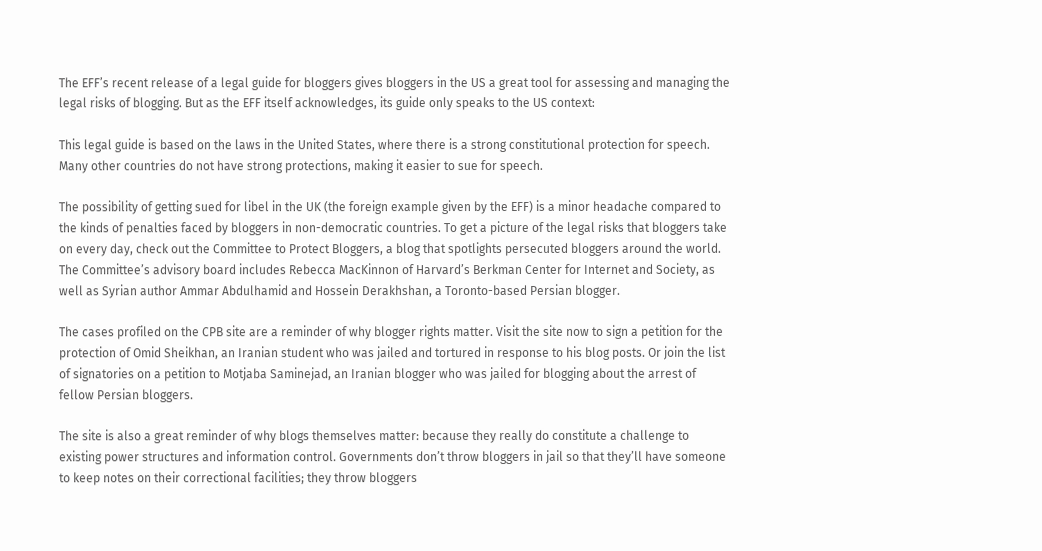The EFF’s recent release of a legal guide for bloggers gives bloggers in the US a great tool for assessing and managing the legal risks of blogging. But as the EFF itself acknowledges, its guide only speaks to the US context:

This legal guide is based on the laws in the United States, where there is a strong constitutional protection for speech. Many other countries do not have strong protections, making it easier to sue for speech.

The possibility of getting sued for libel in the UK (the foreign example given by the EFF) is a minor headache compared to the kinds of penalties faced by bloggers in non-democratic countries. To get a picture of the legal risks that bloggers take on every day, check out the Committee to Protect Bloggers, a blog that spotlights persecuted bloggers around the world. The Committee’s advisory board includes Rebecca MacKinnon of Harvard’s Berkman Center for Internet and Society, as well as Syrian author Ammar Abdulhamid and Hossein Derakhshan, a Toronto-based Persian blogger.

The cases profiled on the CPB site are a reminder of why blogger rights matter. Visit the site now to sign a petition for the protection of Omid Sheikhan, an Iranian student who was jailed and tortured in response to his blog posts. Or join the list of signatories on a petition to Motjaba Saminejad, an Iranian blogger who was jailed for blogging about the arrest of fellow Persian bloggers.

The site is also a great reminder of why blogs themselves matter: because they really do constitute a challenge to existing power structures and information control. Governments don’t throw bloggers in jail so that they’ll have someone to keep notes on their correctional facilities; they throw bloggers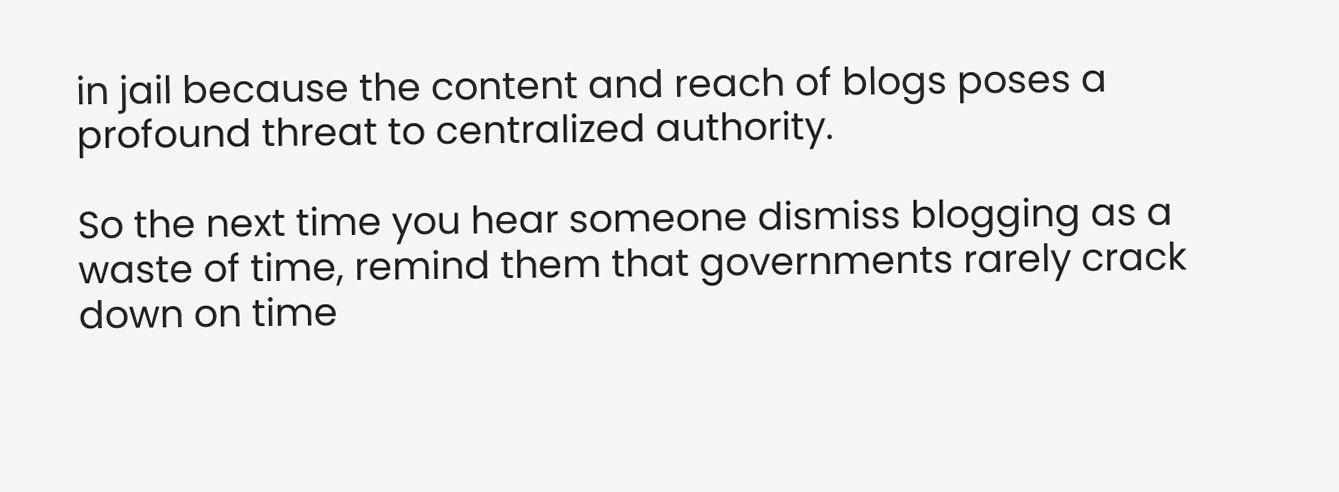in jail because the content and reach of blogs poses a profound threat to centralized authority.

So the next time you hear someone dismiss blogging as a waste of time, remind them that governments rarely crack down on time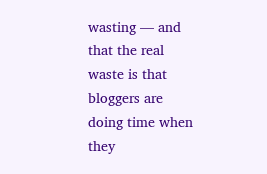wasting — and that the real waste is that bloggers are doing time when they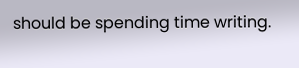should be spending time writing.